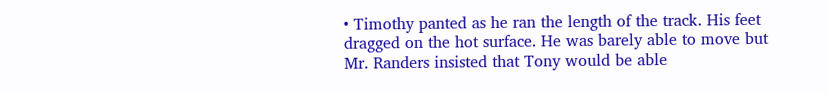• Timothy panted as he ran the length of the track. His feet dragged on the hot surface. He was barely able to move but Mr. Randers insisted that Tony would be able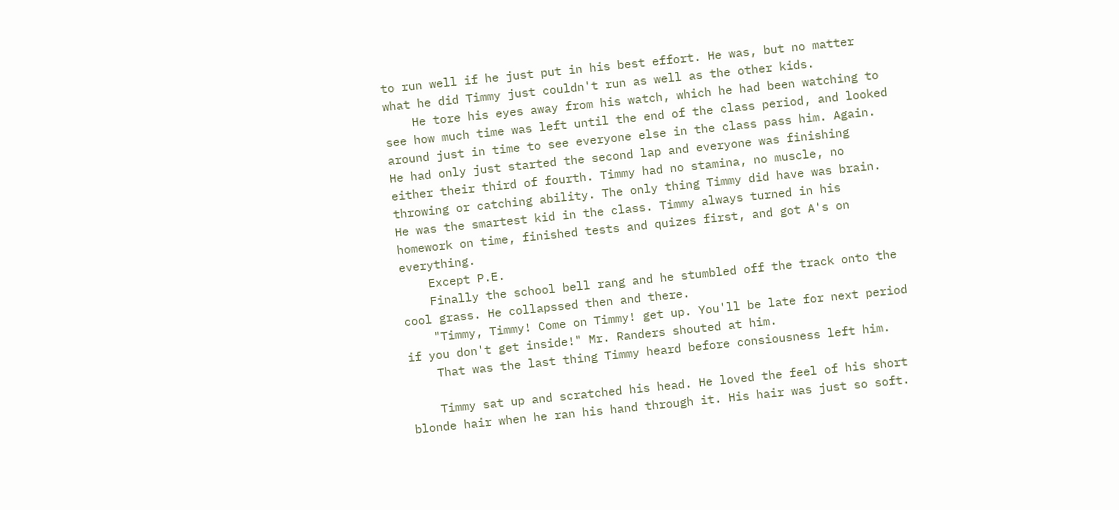to run well if he just put in his best effort. He was, but no matter what he did Timmy just couldn't run as well as the other kids.
    He tore his eyes away from his watch, which he had been watching to see how much time was left until the end of the class period, and looked around just in time to see everyone else in the class pass him. Again. He had only just started the second lap and everyone was finishing either their third of fourth. Timmy had no stamina, no muscle, no throwing or catching ability. The only thing Timmy did have was brain. He was the smartest kid in the class. Timmy always turned in his homework on time, finished tests and quizes first, and got A's on everything.
    Except P.E.
    Finally the school bell rang and he stumbled off the track onto the cool grass. He collapssed then and there.
    "Timmy, Timmy! Come on Timmy! get up. You'll be late for next period if you don't get inside!" Mr. Randers shouted at him.
    That was the last thing Timmy heard before consiousness left him.

    Timmy sat up and scratched his head. He loved the feel of his short blonde hair when he ran his hand through it. His hair was just so soft.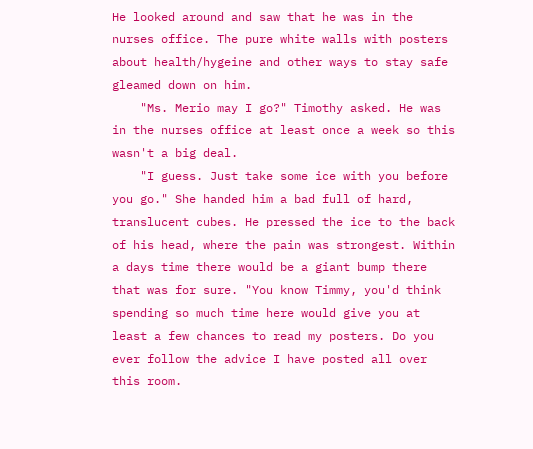He looked around and saw that he was in the nurses office. The pure white walls with posters about health/hygeine and other ways to stay safe gleamed down on him.
    "Ms. Merio may I go?" Timothy asked. He was in the nurses office at least once a week so this wasn't a big deal.
    "I guess. Just take some ice with you before you go." She handed him a bad full of hard, translucent cubes. He pressed the ice to the back of his head, where the pain was strongest. Within a days time there would be a giant bump there that was for sure. "You know Timmy, you'd think spending so much time here would give you at least a few chances to read my posters. Do you ever follow the advice I have posted all over this room.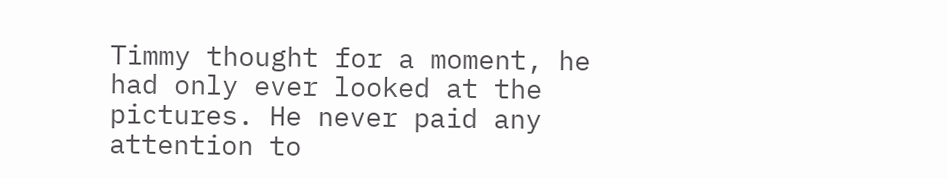Timmy thought for a moment, he had only ever looked at the pictures. He never paid any attention to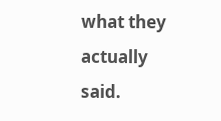what they actually said.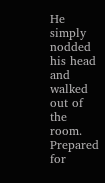He simply nodded his head and walked out of the room. Prepared for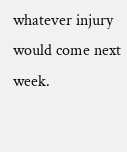whatever injury would come next week.